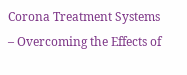Corona Treatment Systems – Overcoming the Effects of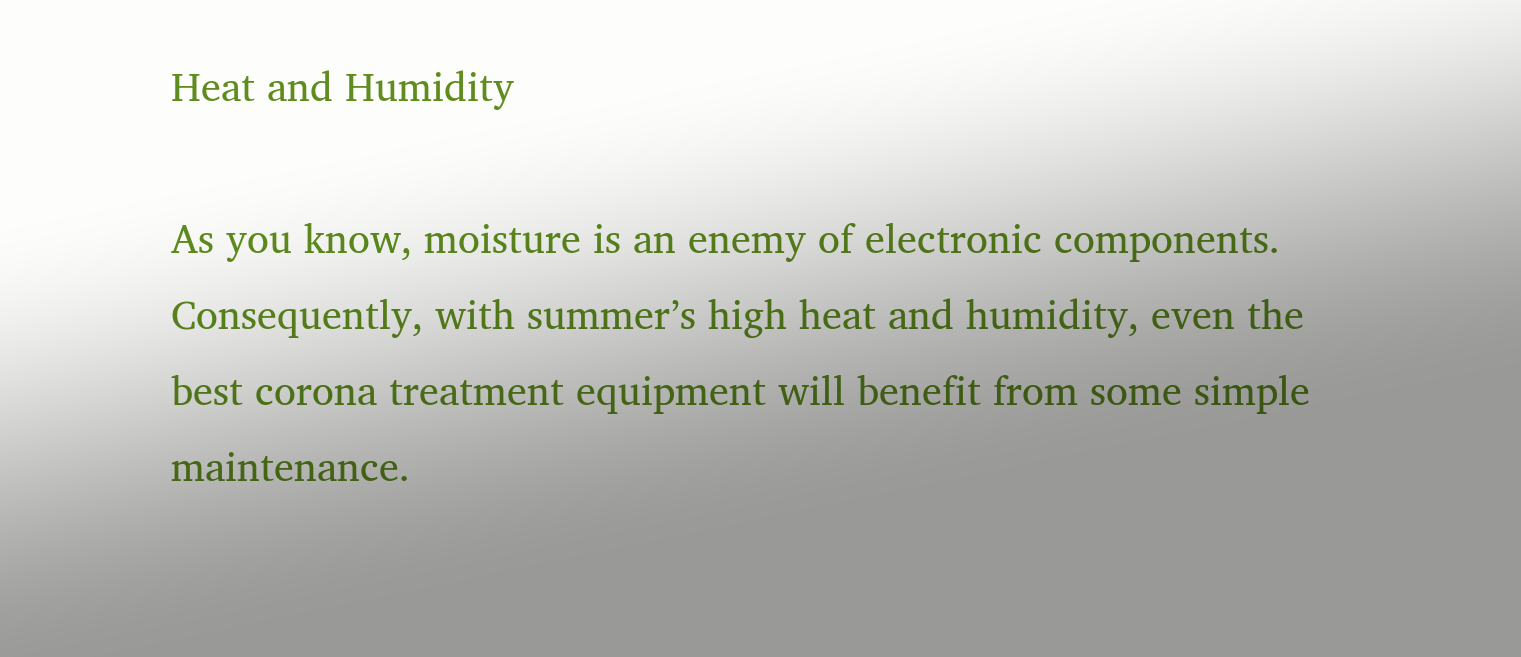Heat and Humidity

As you know, moisture is an enemy of electronic components. Consequently, with summer’s high heat and humidity, even the best corona treatment equipment will benefit from some simple maintenance.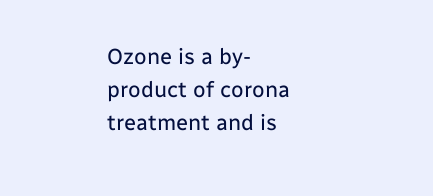Ozone is a by-product of corona treatment and is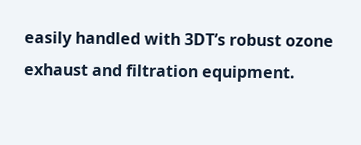easily handled with 3DT’s robust ozone exhaust and filtration equipment.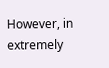However, in extremely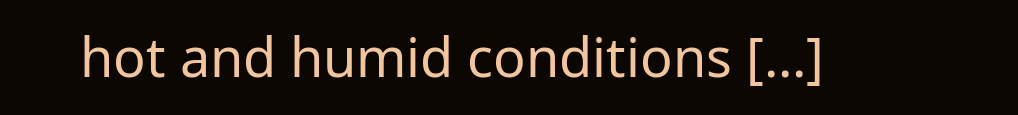hot and humid conditions [...]